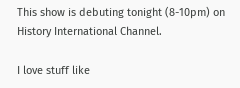This show is debuting tonight (8-10pm) on History International Channel.

I love stuff like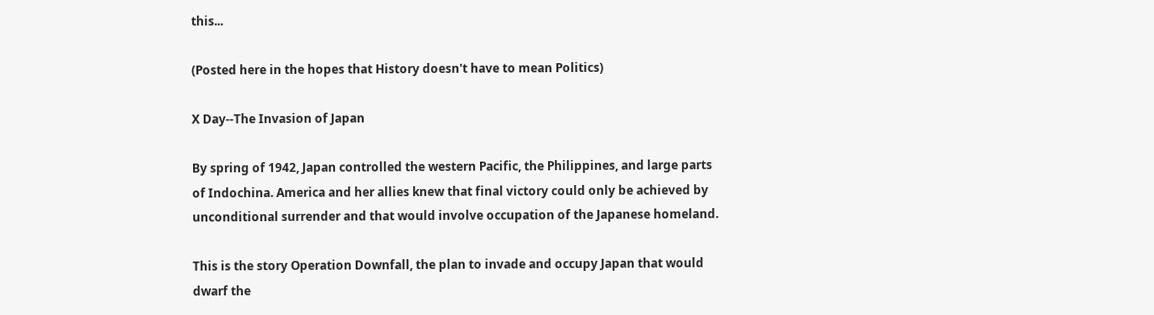this...

(Posted here in the hopes that History doesn't have to mean Politics)

X Day--The Invasion of Japan

By spring of 1942, Japan controlled the western Pacific, the Philippines, and large parts of Indochina. America and her allies knew that final victory could only be achieved by unconditional surrender and that would involve occupation of the Japanese homeland.

This is the story Operation Downfall, the plan to invade and occupy Japan that would dwarf the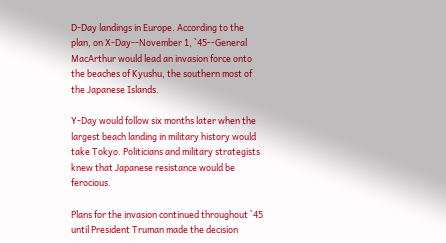D-Day landings in Europe. According to the plan, on X-Day--November 1, `45--General MacArthur would lead an invasion force onto the beaches of Kyushu, the southern most of the Japanese Islands.

Y-Day would follow six months later when the largest beach landing in military history would take Tokyo. Politicians and military strategists knew that Japanese resistance would be ferocious.

Plans for the invasion continued throughout `45 until President Truman made the decision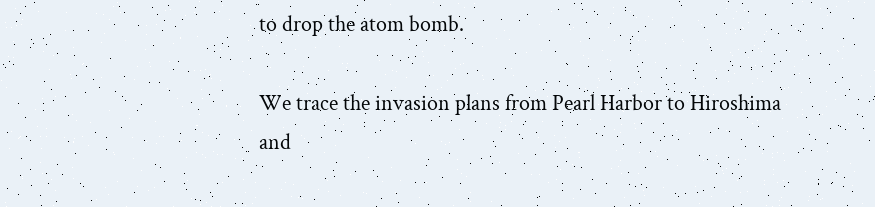to drop the atom bomb.

We trace the invasion plans from Pearl Harbor to Hiroshima and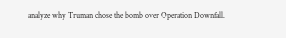analyze why Truman chose the bomb over Operation Downfall.